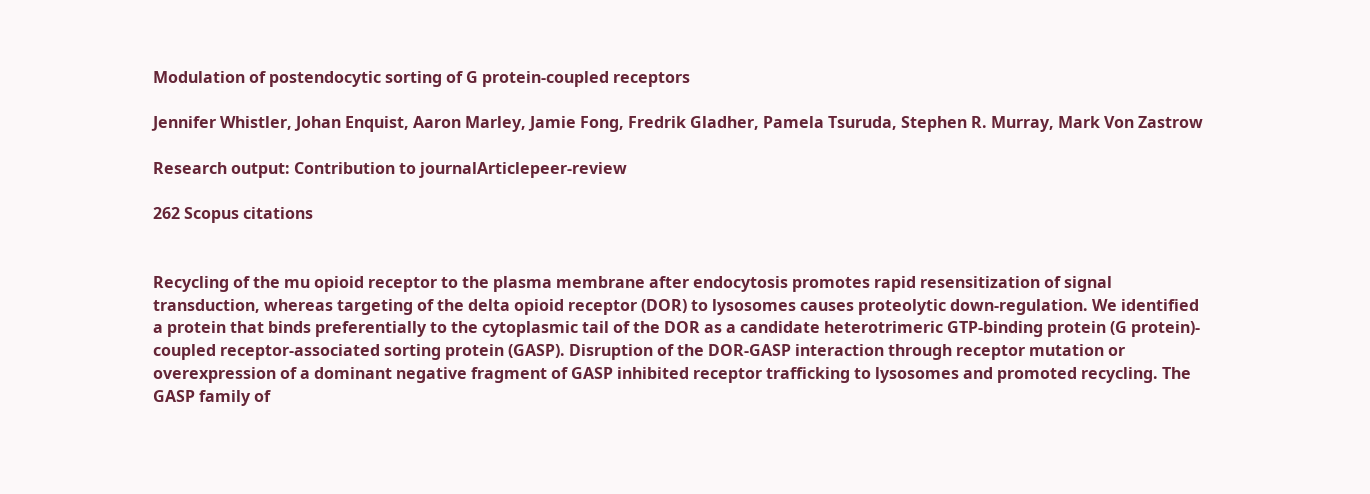Modulation of postendocytic sorting of G protein-coupled receptors

Jennifer Whistler, Johan Enquist, Aaron Marley, Jamie Fong, Fredrik Gladher, Pamela Tsuruda, Stephen R. Murray, Mark Von Zastrow

Research output: Contribution to journalArticlepeer-review

262 Scopus citations


Recycling of the mu opioid receptor to the plasma membrane after endocytosis promotes rapid resensitization of signal transduction, whereas targeting of the delta opioid receptor (DOR) to lysosomes causes proteolytic down-regulation. We identified a protein that binds preferentially to the cytoplasmic tail of the DOR as a candidate heterotrimeric GTP-binding protein (G protein)- coupled receptor-associated sorting protein (GASP). Disruption of the DOR-GASP interaction through receptor mutation or overexpression of a dominant negative fragment of GASP inhibited receptor trafficking to lysosomes and promoted recycling. The GASP family of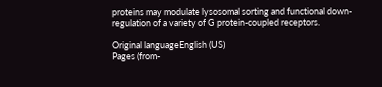proteins may modulate lysosomal sorting and functional down-regulation of a variety of G protein-coupled receptors.

Original languageEnglish (US)
Pages (from-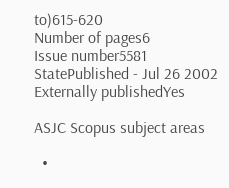to)615-620
Number of pages6
Issue number5581
StatePublished - Jul 26 2002
Externally publishedYes

ASJC Scopus subject areas

  •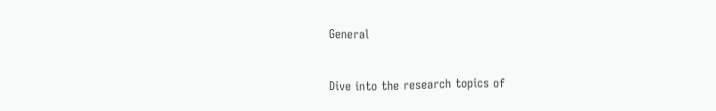General


Dive into the research topics of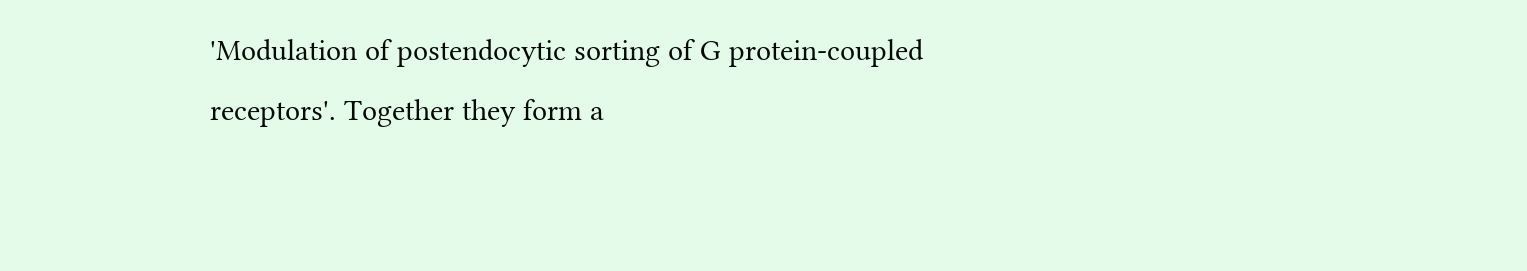'Modulation of postendocytic sorting of G protein-coupled receptors'. Together they form a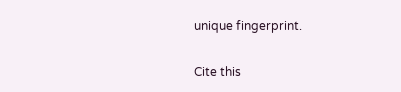unique fingerprint.

Cite this